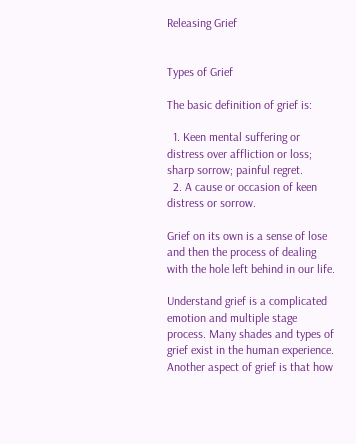Releasing Grief


Types of Grief

The basic definition of grief is:

  1. Keen mental suffering or distress over affliction or loss; sharp sorrow; painful regret.
  2. A cause or occasion of keen distress or sorrow.

Grief on its own is a sense of lose and then the process of dealing with the hole left behind in our life.

Understand grief is a complicated emotion and multiple stage process. Many shades and types of grief exist in the human experience. Another aspect of grief is that how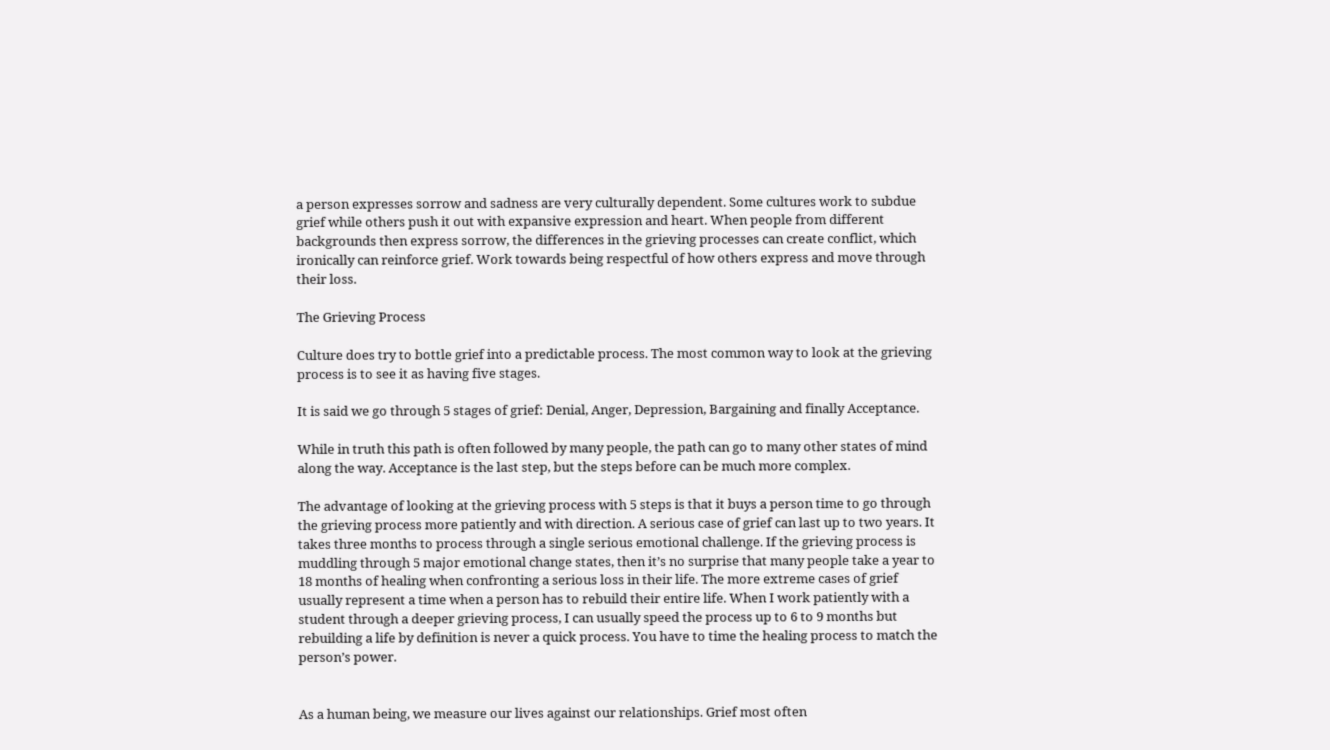a person expresses sorrow and sadness are very culturally dependent. Some cultures work to subdue grief while others push it out with expansive expression and heart. When people from different backgrounds then express sorrow, the differences in the grieving processes can create conflict, which ironically can reinforce grief. Work towards being respectful of how others express and move through their loss.

The Grieving Process

Culture does try to bottle grief into a predictable process. The most common way to look at the grieving process is to see it as having five stages.

It is said we go through 5 stages of grief: Denial, Anger, Depression, Bargaining and finally Acceptance.

While in truth this path is often followed by many people, the path can go to many other states of mind along the way. Acceptance is the last step, but the steps before can be much more complex.

The advantage of looking at the grieving process with 5 steps is that it buys a person time to go through the grieving process more patiently and with direction. A serious case of grief can last up to two years. It takes three months to process through a single serious emotional challenge. If the grieving process is muddling through 5 major emotional change states, then it’s no surprise that many people take a year to 18 months of healing when confronting a serious loss in their life. The more extreme cases of grief usually represent a time when a person has to rebuild their entire life. When I work patiently with a student through a deeper grieving process, I can usually speed the process up to 6 to 9 months but rebuilding a life by definition is never a quick process. You have to time the healing process to match the person’s power.


As a human being, we measure our lives against our relationships. Grief most often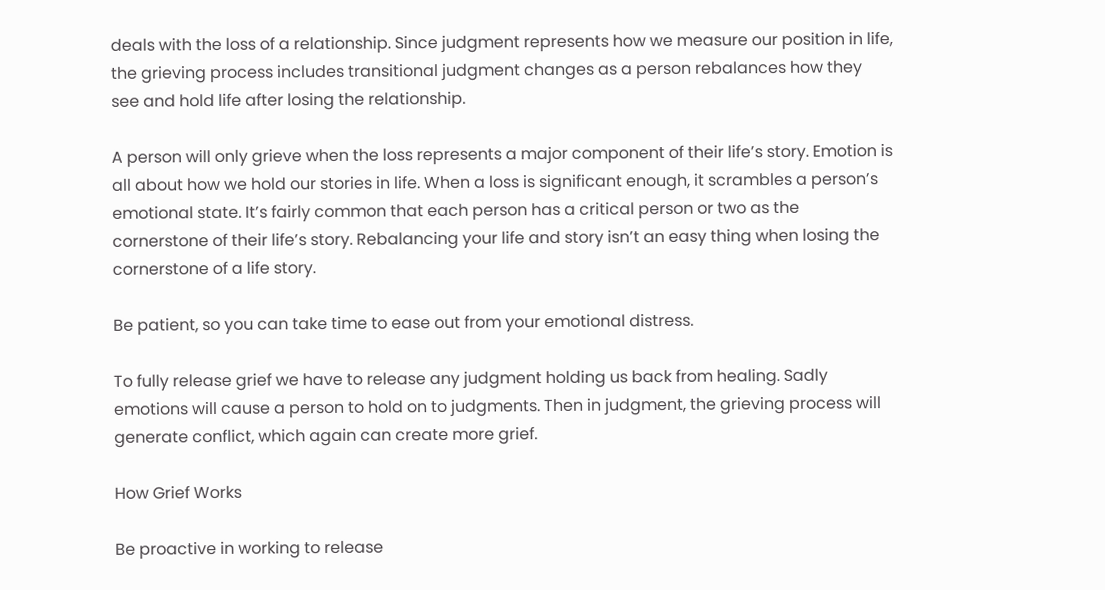deals with the loss of a relationship. Since judgment represents how we measure our position in life, the grieving process includes transitional judgment changes as a person rebalances how they see and hold life after losing the relationship.

A person will only grieve when the loss represents a major component of their life’s story. Emotion is all about how we hold our stories in life. When a loss is significant enough, it scrambles a person’s emotional state. It’s fairly common that each person has a critical person or two as the cornerstone of their life’s story. Rebalancing your life and story isn’t an easy thing when losing the cornerstone of a life story.

Be patient, so you can take time to ease out from your emotional distress.

To fully release grief we have to release any judgment holding us back from healing. Sadly emotions will cause a person to hold on to judgments. Then in judgment, the grieving process will generate conflict, which again can create more grief.

How Grief Works

Be proactive in working to release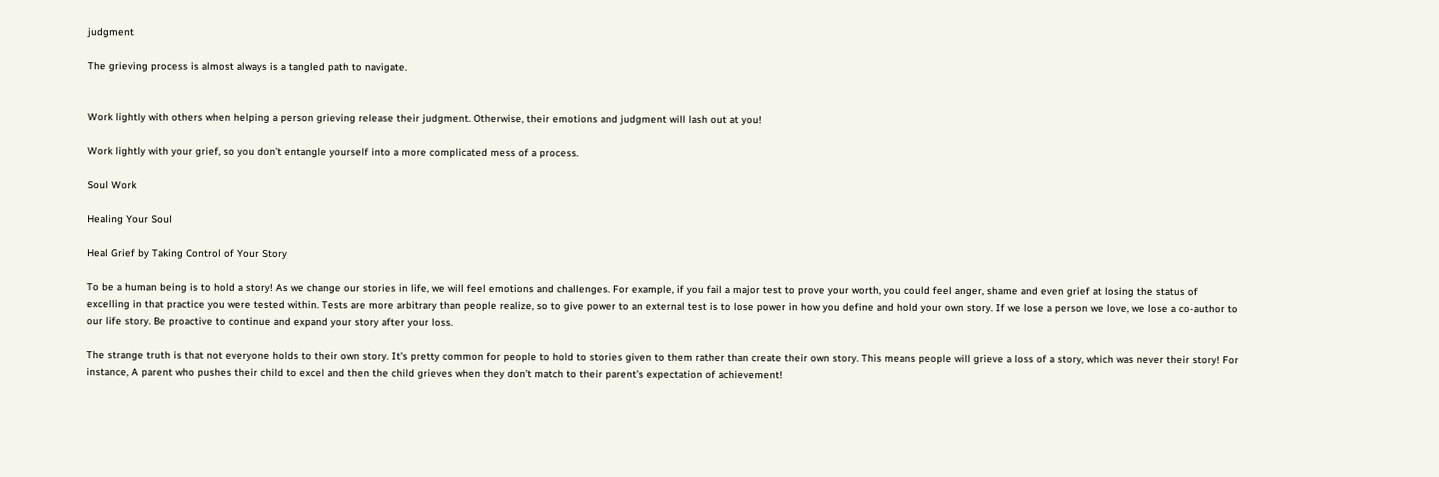judgment

The grieving process is almost always is a tangled path to navigate.


Work lightly with others when helping a person grieving release their judgment. Otherwise, their emotions and judgment will lash out at you!

Work lightly with your grief, so you don’t entangle yourself into a more complicated mess of a process.

Soul Work

Healing Your Soul

Heal Grief by Taking Control of Your Story

To be a human being is to hold a story! As we change our stories in life, we will feel emotions and challenges. For example, if you fail a major test to prove your worth, you could feel anger, shame and even grief at losing the status of excelling in that practice you were tested within. Tests are more arbitrary than people realize, so to give power to an external test is to lose power in how you define and hold your own story. If we lose a person we love, we lose a co-author to our life story. Be proactive to continue and expand your story after your loss.

The strange truth is that not everyone holds to their own story. It’s pretty common for people to hold to stories given to them rather than create their own story. This means people will grieve a loss of a story, which was never their story! For instance, A parent who pushes their child to excel and then the child grieves when they don’t match to their parent’s expectation of achievement!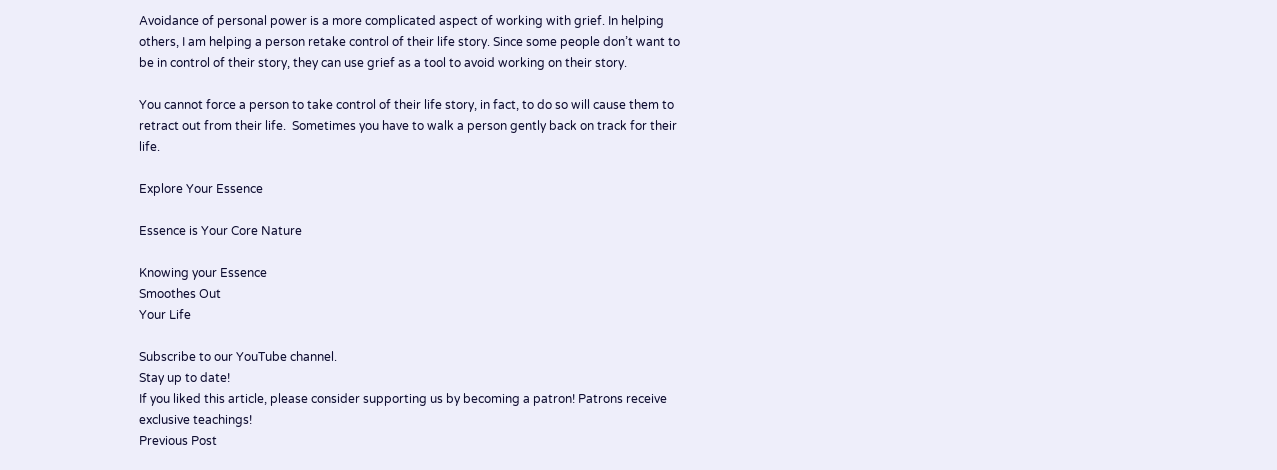Avoidance of personal power is a more complicated aspect of working with grief. In helping others, I am helping a person retake control of their life story. Since some people don’t want to be in control of their story, they can use grief as a tool to avoid working on their story.

You cannot force a person to take control of their life story, in fact, to do so will cause them to retract out from their life.  Sometimes you have to walk a person gently back on track for their life.

Explore Your Essence

Essence is Your Core Nature

Knowing your Essence
Smoothes Out
Your Life

Subscribe to our YouTube channel.
Stay up to date!
If you liked this article, please consider supporting us by becoming a patron! Patrons receive exclusive teachings!
Previous Post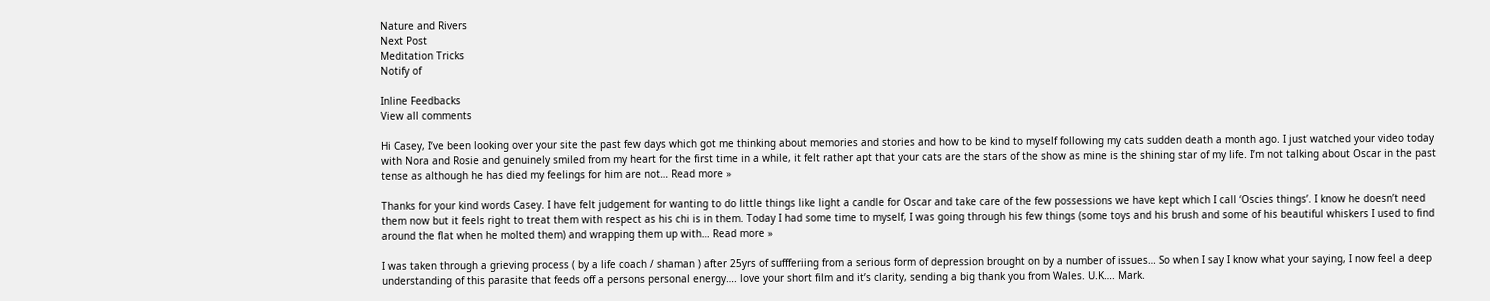Nature and Rivers
Next Post
Meditation Tricks
Notify of

Inline Feedbacks
View all comments

Hi Casey, I’ve been looking over your site the past few days which got me thinking about memories and stories and how to be kind to myself following my cats sudden death a month ago. I just watched your video today with Nora and Rosie and genuinely smiled from my heart for the first time in a while, it felt rather apt that your cats are the stars of the show as mine is the shining star of my life. I’m not talking about Oscar in the past tense as although he has died my feelings for him are not… Read more »

Thanks for your kind words Casey. I have felt judgement for wanting to do little things like light a candle for Oscar and take care of the few possessions we have kept which I call ‘Oscies things’. I know he doesn’t need them now but it feels right to treat them with respect as his chi is in them. Today I had some time to myself, I was going through his few things (some toys and his brush and some of his beautiful whiskers I used to find around the flat when he molted them) and wrapping them up with… Read more »

I was taken through a grieving process ( by a life coach / shaman ) after 25yrs of suffferiing from a serious form of depression brought on by a number of issues… So when I say I know what your saying, I now feel a deep understanding of this parasite that feeds off a persons personal energy…. love your short film and it’s clarity, sending a big thank you from Wales. U.K…. Mark.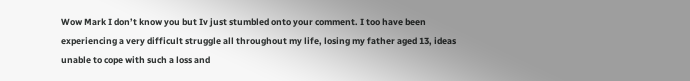Wow Mark I don’t know you but Iv just stumbled onto your comment. I too have been experiencing a very difficult struggle all throughout my life, losing my father aged 13, ideas unable to cope with such a loss and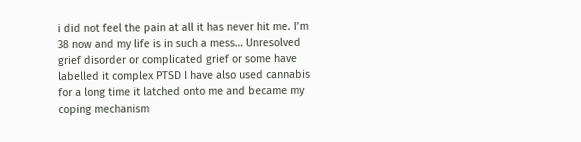i did not feel the pain at all it has never hit me. I’m 38 now and my life is in such a mess… Unresolved grief disorder or complicated grief or some have labelled it complex PTSD I have also used cannabis for a long time it latched onto me and became my coping mechanism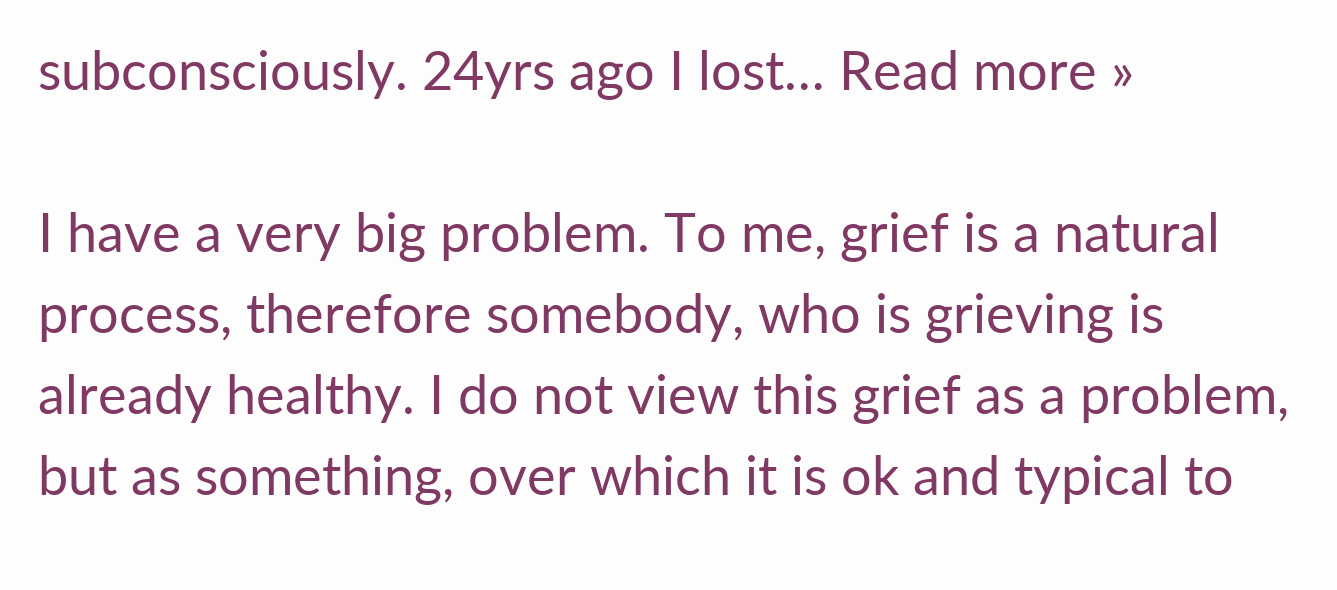subconsciously. 24yrs ago I lost… Read more »

I have a very big problem. To me, grief is a natural process, therefore somebody, who is grieving is already healthy. I do not view this grief as a problem, but as something, over which it is ok and typical to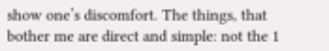show one’s discomfort. The things, that bother me are direct and simple: not the 1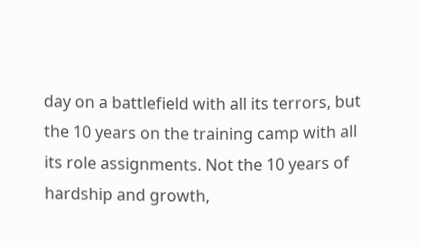day on a battlefield with all its terrors, but the 10 years on the training camp with all its role assignments. Not the 10 years of hardship and growth,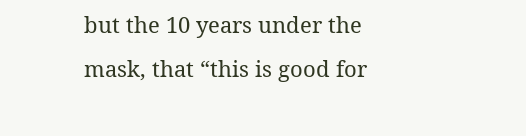but the 10 years under the mask, that “this is good for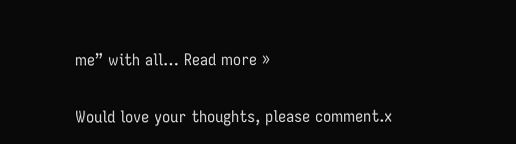me” with all… Read more »

Would love your thoughts, please comment.x